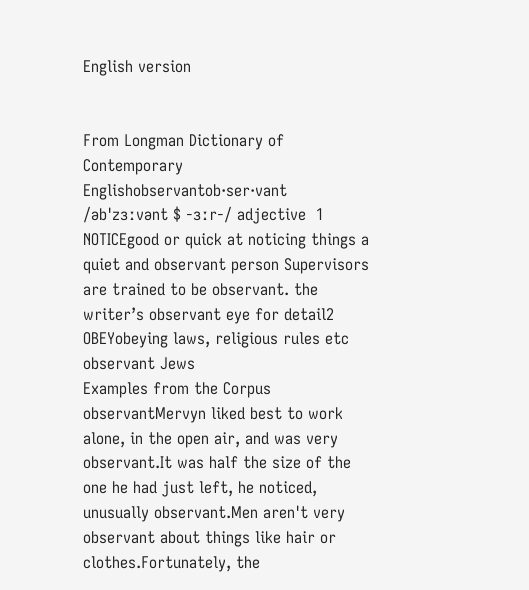English version


From Longman Dictionary of Contemporary Englishobservantob‧ser‧vant /əbˈzɜːvənt $ -ɜːr-/ adjective  1 NOTICEgood or quick at noticing things a quiet and observant person Supervisors are trained to be observant. the writer’s observant eye for detail2 OBEYobeying laws, religious rules etc observant Jews
Examples from the Corpus
observantMervyn liked best to work alone, in the open air, and was very observant.It was half the size of the one he had just left, he noticed, unusually observant.Men aren't very observant about things like hair or clothes.Fortunately, the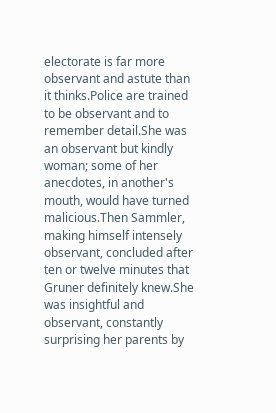electorate is far more observant and astute than it thinks.Police are trained to be observant and to remember detail.She was an observant but kindly woman; some of her anecdotes, in another's mouth, would have turned malicious.Then Sammler, making himself intensely observant, concluded after ten or twelve minutes that Gruner definitely knew.She was insightful and observant, constantly surprising her parents by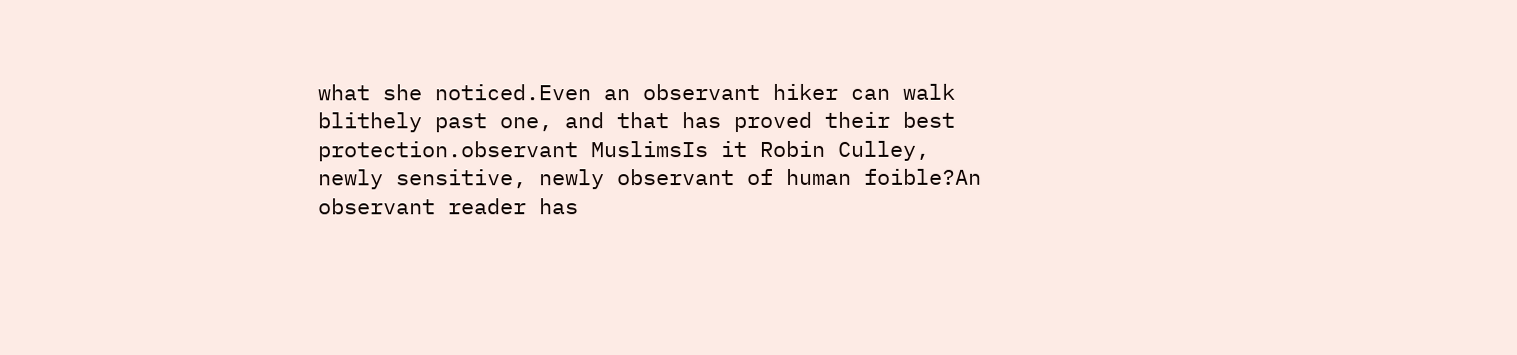what she noticed.Even an observant hiker can walk blithely past one, and that has proved their best protection.observant MuslimsIs it Robin Culley, newly sensitive, newly observant of human foible?An observant reader has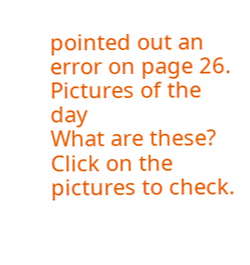pointed out an error on page 26.
Pictures of the day
What are these?
Click on the pictures to check.